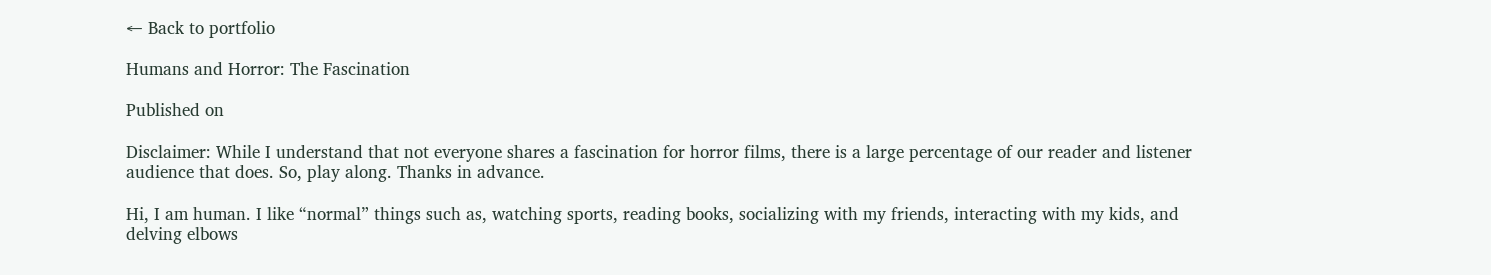← Back to portfolio

Humans and Horror: The Fascination

Published on

Disclaimer: While I understand that not everyone shares a fascination for horror films, there is a large percentage of our reader and listener audience that does. So, play along. Thanks in advance.

Hi, I am human. I like “normal” things such as, watching sports, reading books, socializing with my friends, interacting with my kids, and delving elbows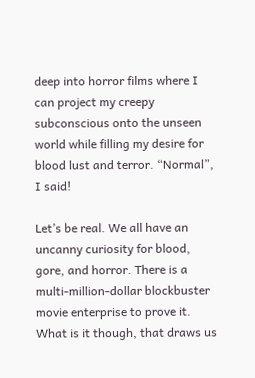deep into horror films where I can project my creepy subconscious onto the unseen world while filling my desire for blood lust and terror. “Normal”, I said!

Let’s be real. We all have an uncanny curiosity for blood, gore, and horror. There is a multi-million-dollar blockbuster movie enterprise to prove it. What is it though, that draws us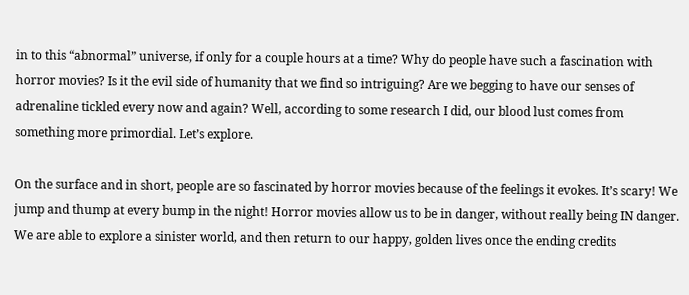in to this “abnormal” universe, if only for a couple hours at a time? Why do people have such a fascination with horror movies? Is it the evil side of humanity that we find so intriguing? Are we begging to have our senses of adrenaline tickled every now and again? Well, according to some research I did, our blood lust comes from something more primordial. Let’s explore.

On the surface and in short, people are so fascinated by horror movies because of the feelings it evokes. It’s scary! We jump and thump at every bump in the night! Horror movies allow us to be in danger, without really being IN danger. We are able to explore a sinister world, and then return to our happy, golden lives once the ending credits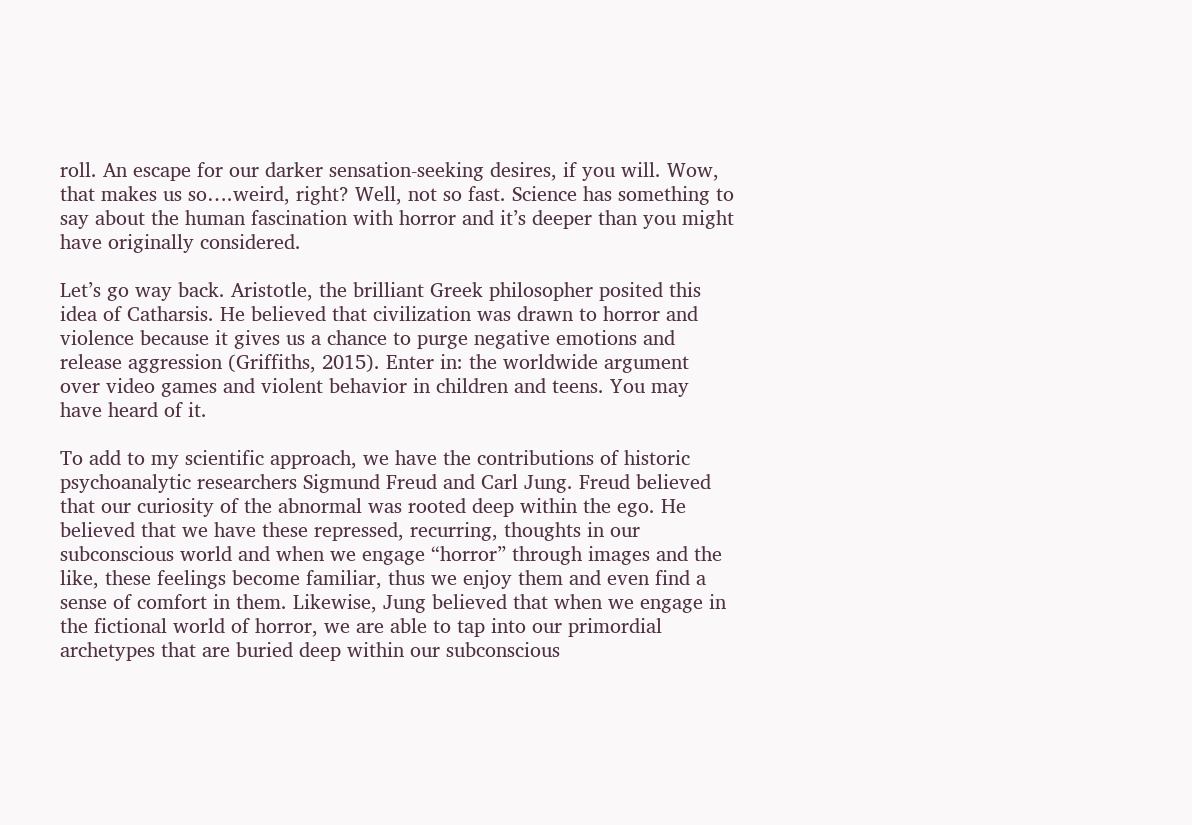roll. An escape for our darker sensation-seeking desires, if you will. Wow, that makes us so….weird, right? Well, not so fast. Science has something to say about the human fascination with horror and it’s deeper than you might have originally considered.

Let’s go way back. Aristotle, the brilliant Greek philosopher posited this idea of Catharsis. He believed that civilization was drawn to horror and violence because it gives us a chance to purge negative emotions and release aggression (Griffiths, 2015). Enter in: the worldwide argument over video games and violent behavior in children and teens. You may have heard of it.

To add to my scientific approach, we have the contributions of historic psychoanalytic researchers Sigmund Freud and Carl Jung. Freud believed that our curiosity of the abnormal was rooted deep within the ego. He believed that we have these repressed, recurring, thoughts in our subconscious world and when we engage “horror” through images and the like, these feelings become familiar, thus we enjoy them and even find a sense of comfort in them. Likewise, Jung believed that when we engage in the fictional world of horror, we are able to tap into our primordial archetypes that are buried deep within our subconscious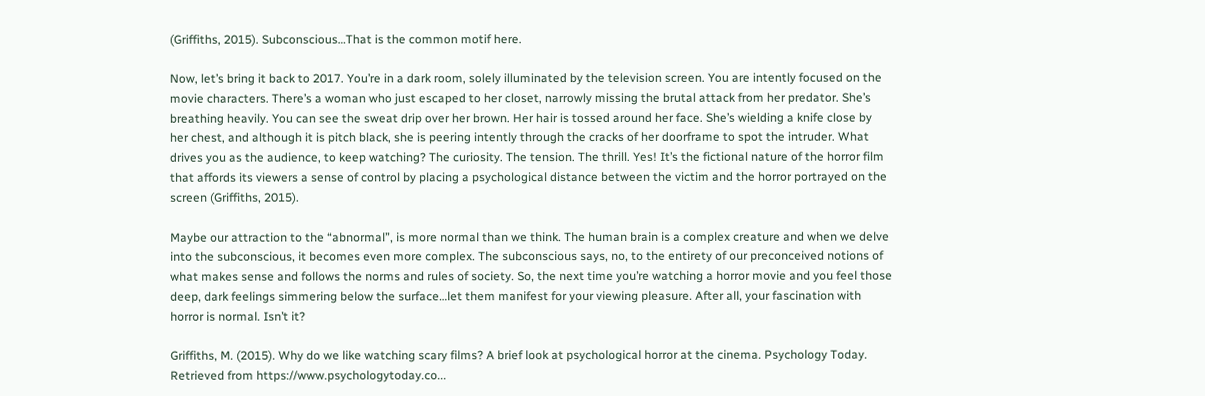(Griffiths, 2015). Subconscious…That is the common motif here.

Now, let’s bring it back to 2017. You’re in a dark room, solely illuminated by the television screen. You are intently focused on the movie characters. There’s a woman who just escaped to her closet, narrowly missing the brutal attack from her predator. She’s breathing heavily. You can see the sweat drip over her brown. Her hair is tossed around her face. She’s wielding a knife close by her chest, and although it is pitch black, she is peering intently through the cracks of her doorframe to spot the intruder. What drives you as the audience, to keep watching? The curiosity. The tension. The thrill. Yes! It’s the fictional nature of the horror film that affords its viewers a sense of control by placing a psychological distance between the victim and the horror portrayed on the screen (Griffiths, 2015).

Maybe our attraction to the “abnormal”, is more normal than we think. The human brain is a complex creature and when we delve into the subconscious, it becomes even more complex. The subconscious says, no, to the entirety of our preconceived notions of what makes sense and follows the norms and rules of society. So, the next time you’re watching a horror movie and you feel those deep, dark feelings simmering below the surface…let them manifest for your viewing pleasure. After all, your fascination with horror is normal. Isn’t it?

Griffiths, M. (2015). Why do we like watching scary films? A brief look at psychological horror at the cinema. Psychology Today. Retrieved from https://www.psychologytoday.co...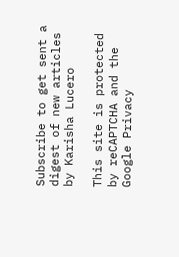Subscribe to get sent a digest of new articles by Karisha Lucero

This site is protected by reCAPTCHA and the Google Privacy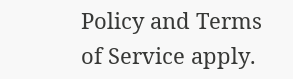Policy and Terms of Service apply.